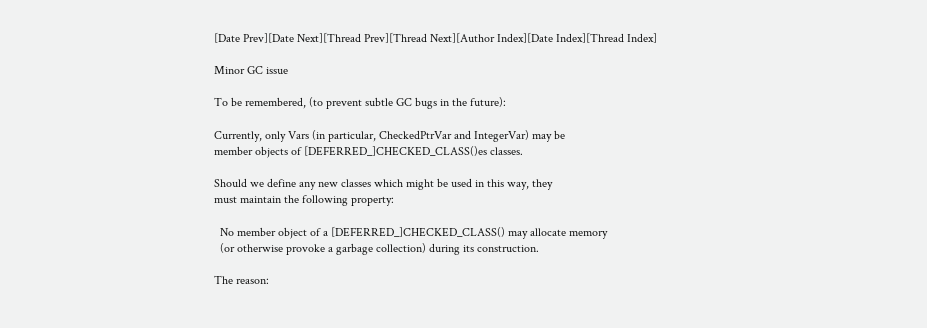[Date Prev][Date Next][Thread Prev][Thread Next][Author Index][Date Index][Thread Index]

Minor GC issue

To be remembered, (to prevent subtle GC bugs in the future):

Currently, only Vars (in particular, CheckedPtrVar and IntegerVar) may be
member objects of [DEFERRED_]CHECKED_CLASS()es classes.

Should we define any new classes which might be used in this way, they
must maintain the following property:

  No member object of a [DEFERRED_]CHECKED_CLASS() may allocate memory
  (or otherwise provoke a garbage collection) during its construction.

The reason: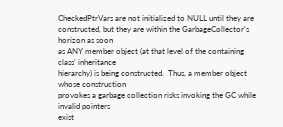CheckedPtrVars are not initialized to NULL until they are
constructed, but they are within the GarbageCollector's horizon as soon
as ANY member object (at that level of the containing class' inheritance
hierarchy) is being constructed.  Thus, a member object whose construction
provokes a garbage collection risks invoking the GC while invalid pointers
exist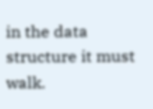in the data structure it must walk.